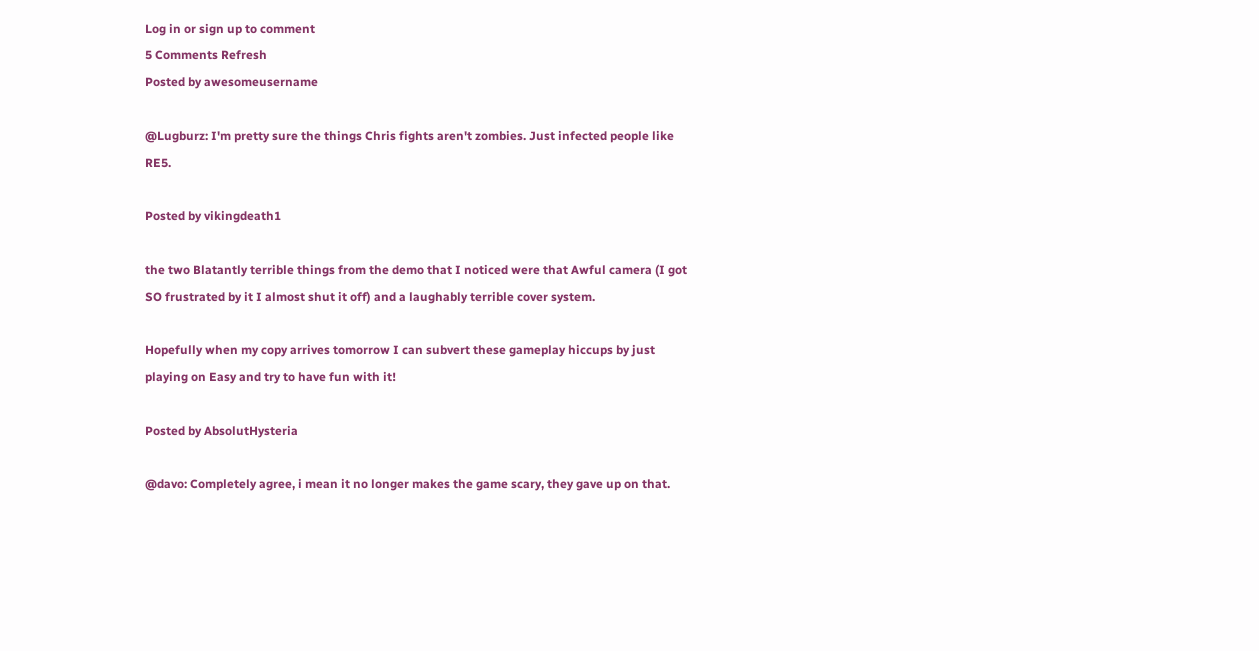Log in or sign up to comment
5 Comments Refresh
Posted by awesomeusername

@Lugburz: I'm pretty sure the things Chris fights aren't zombies. Just infected people like RE5.

Posted by vikingdeath1

the two Blatantly terrible things from the demo that I noticed were that Awful camera (I got SO frustrated by it I almost shut it off) and a laughably terrible cover system.

Hopefully when my copy arrives tomorrow I can subvert these gameplay hiccups by just playing on Easy and try to have fun with it!

Posted by AbsolutHysteria

@davo: Completely agree, i mean it no longer makes the game scary, they gave up on that.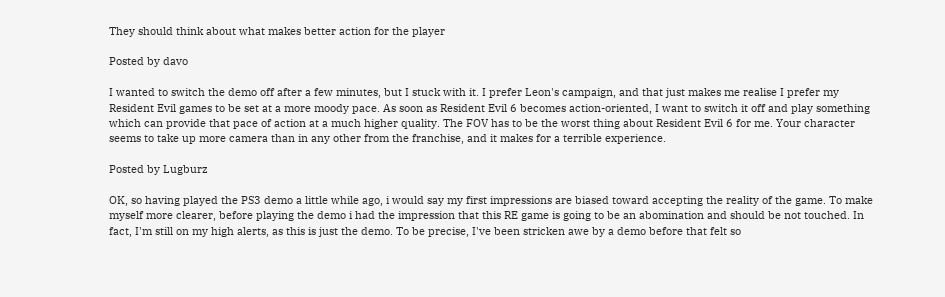They should think about what makes better action for the player

Posted by davo

I wanted to switch the demo off after a few minutes, but I stuck with it. I prefer Leon's campaign, and that just makes me realise I prefer my Resident Evil games to be set at a more moody pace. As soon as Resident Evil 6 becomes action-oriented, I want to switch it off and play something which can provide that pace of action at a much higher quality. The FOV has to be the worst thing about Resident Evil 6 for me. Your character seems to take up more camera than in any other from the franchise, and it makes for a terrible experience.

Posted by Lugburz

OK, so having played the PS3 demo a little while ago, i would say my first impressions are biased toward accepting the reality of the game. To make myself more clearer, before playing the demo i had the impression that this RE game is going to be an abomination and should be not touched. In fact, I'm still on my high alerts, as this is just the demo. To be precise, I've been stricken awe by a demo before that felt so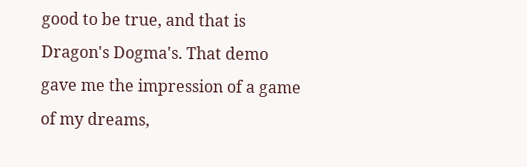good to be true, and that is Dragon's Dogma's. That demo gave me the impression of a game of my dreams,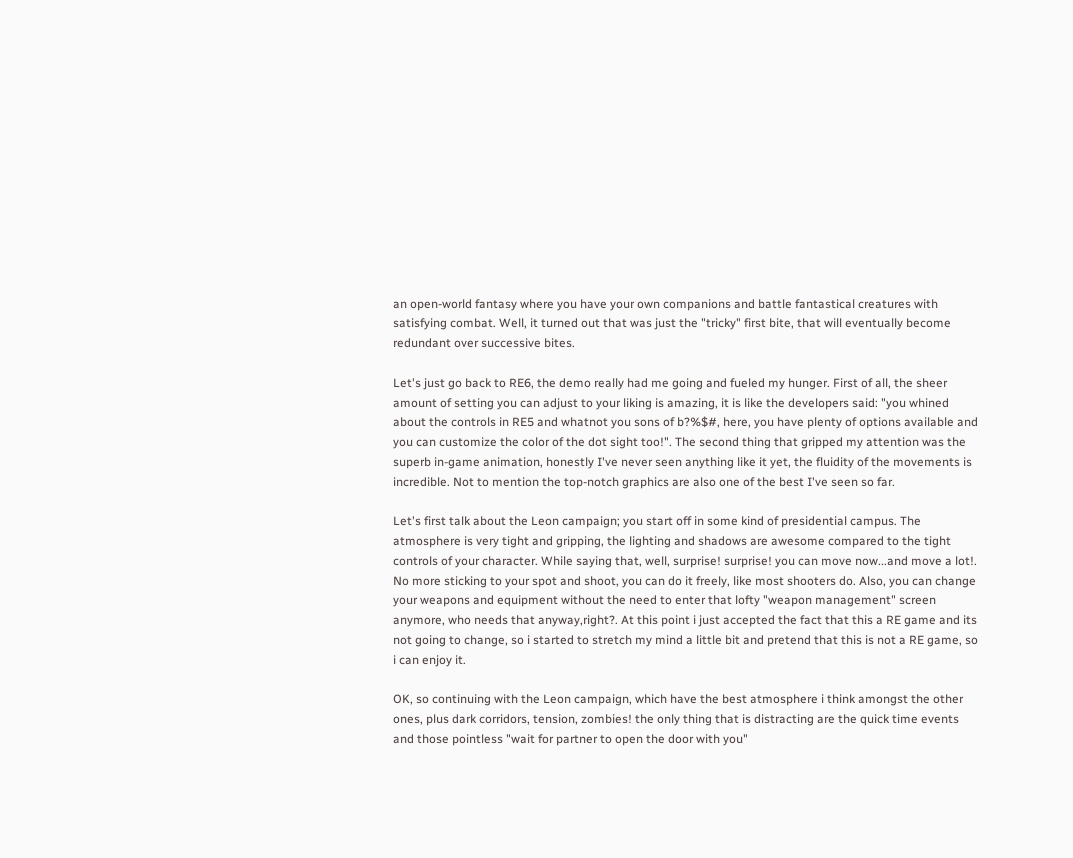an open-world fantasy where you have your own companions and battle fantastical creatures with satisfying combat. Well, it turned out that was just the "tricky" first bite, that will eventually become redundant over successive bites.

Let's just go back to RE6, the demo really had me going and fueled my hunger. First of all, the sheer amount of setting you can adjust to your liking is amazing, it is like the developers said: "you whined about the controls in RE5 and whatnot you sons of b?%$#, here, you have plenty of options available and you can customize the color of the dot sight too!". The second thing that gripped my attention was the superb in-game animation, honestly I've never seen anything like it yet, the fluidity of the movements is incredible. Not to mention the top-notch graphics are also one of the best I've seen so far.

Let's first talk about the Leon campaign; you start off in some kind of presidential campus. The atmosphere is very tight and gripping, the lighting and shadows are awesome compared to the tight controls of your character. While saying that, well, surprise! surprise! you can move now...and move a lot!. No more sticking to your spot and shoot, you can do it freely, like most shooters do. Also, you can change your weapons and equipment without the need to enter that lofty "weapon management" screen anymore, who needs that anyway,right?. At this point i just accepted the fact that this a RE game and its not going to change, so i started to stretch my mind a little bit and pretend that this is not a RE game, so i can enjoy it.

OK, so continuing with the Leon campaign, which have the best atmosphere i think amongst the other ones, plus dark corridors, tension, zombies! the only thing that is distracting are the quick time events and those pointless "wait for partner to open the door with you"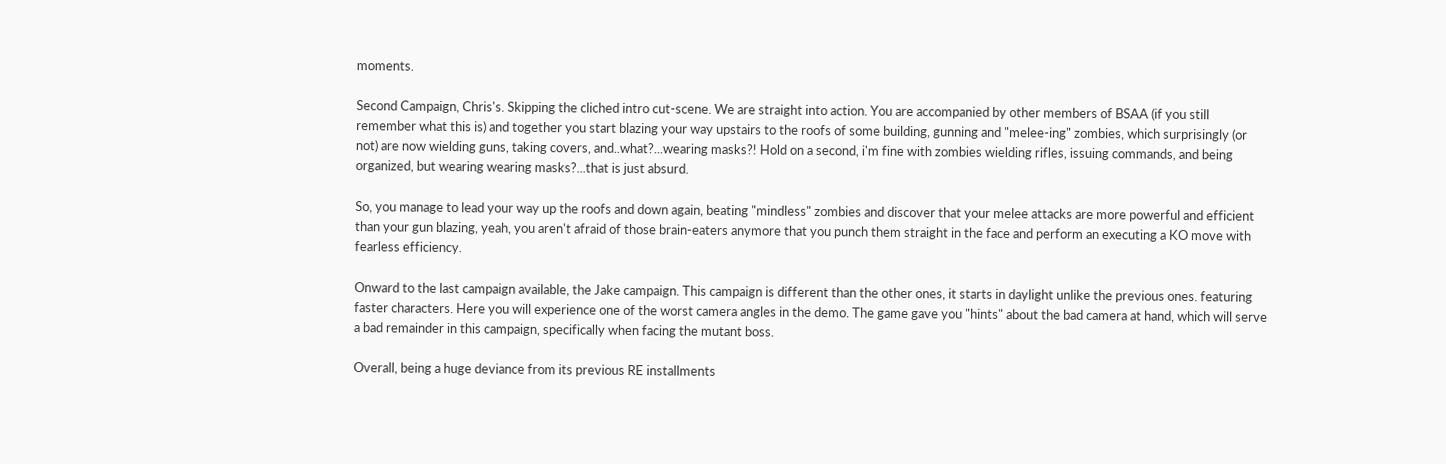moments.

Second Campaign, Chris's. Skipping the cliched intro cut-scene. We are straight into action. You are accompanied by other members of BSAA (if you still remember what this is) and together you start blazing your way upstairs to the roofs of some building, gunning and "melee-ing" zombies, which surprisingly (or not) are now wielding guns, taking covers, and..what?...wearing masks?! Hold on a second, i'm fine with zombies wielding rifles, issuing commands, and being organized, but wearing wearing masks?...that is just absurd.

So, you manage to lead your way up the roofs and down again, beating "mindless" zombies and discover that your melee attacks are more powerful and efficient than your gun blazing, yeah, you aren't afraid of those brain-eaters anymore that you punch them straight in the face and perform an executing a KO move with fearless efficiency.

Onward to the last campaign available, the Jake campaign. This campaign is different than the other ones, it starts in daylight unlike the previous ones. featuring faster characters. Here you will experience one of the worst camera angles in the demo. The game gave you "hints" about the bad camera at hand, which will serve a bad remainder in this campaign, specifically when facing the mutant boss.

Overall, being a huge deviance from its previous RE installments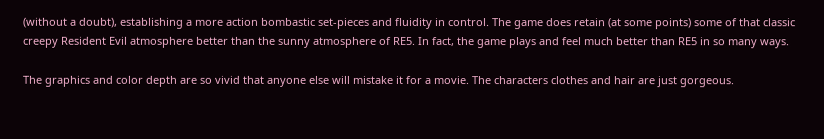(without a doubt), establishing a more action bombastic set-pieces and fluidity in control. The game does retain (at some points) some of that classic creepy Resident Evil atmosphere better than the sunny atmosphere of RE5. In fact, the game plays and feel much better than RE5 in so many ways.

The graphics and color depth are so vivid that anyone else will mistake it for a movie. The characters clothes and hair are just gorgeous.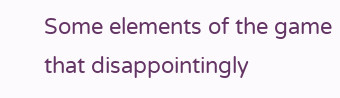Some elements of the game that disappointingly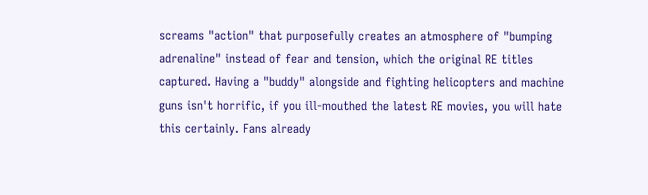screams "action" that purposefully creates an atmosphere of "bumping adrenaline" instead of fear and tension, which the original RE titles captured. Having a "buddy" alongside and fighting helicopters and machine guns isn't horrific, if you ill-mouthed the latest RE movies, you will hate this certainly. Fans already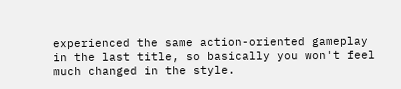experienced the same action-oriented gameplay in the last title, so basically you won't feel much changed in the style.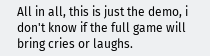All in all, this is just the demo, i don't know if the full game will bring cries or laughs.